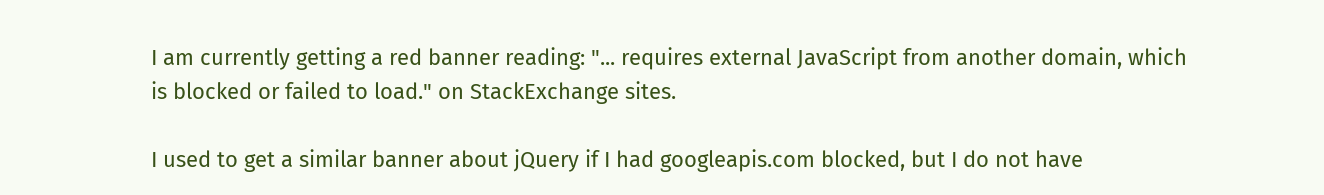I am currently getting a red banner reading: "... requires external JavaScript from another domain, which is blocked or failed to load." on StackExchange sites.

I used to get a similar banner about jQuery if I had googleapis.com blocked, but I do not have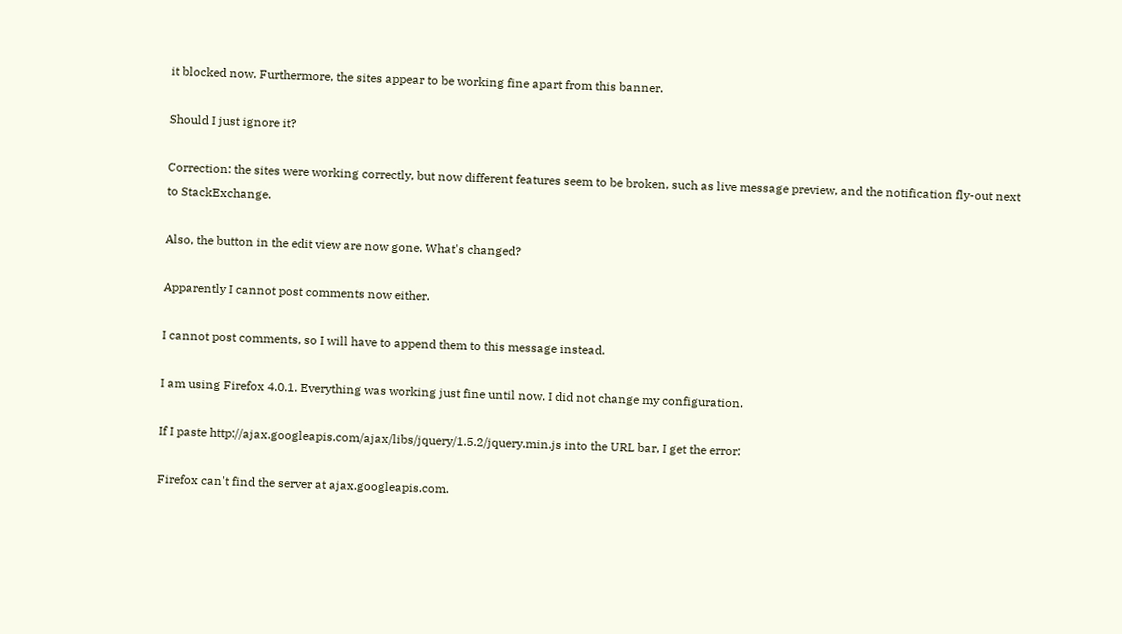it blocked now. Furthermore, the sites appear to be working fine apart from this banner.

Should I just ignore it?

Correction: the sites were working correctly, but now different features seem to be broken, such as live message preview, and the notification fly-out next to StackExchange.

Also, the button in the edit view are now gone. What's changed?

Apparently I cannot post comments now either.

I cannot post comments, so I will have to append them to this message instead.

I am using Firefox 4.0.1. Everything was working just fine until now. I did not change my configuration.

If I paste http://ajax.googleapis.com/ajax/libs/jquery/1.5.2/jquery.min.js into the URL bar, I get the error:

Firefox can't find the server at ajax.googleapis.com.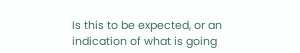Is this to be expected, or an indication of what is going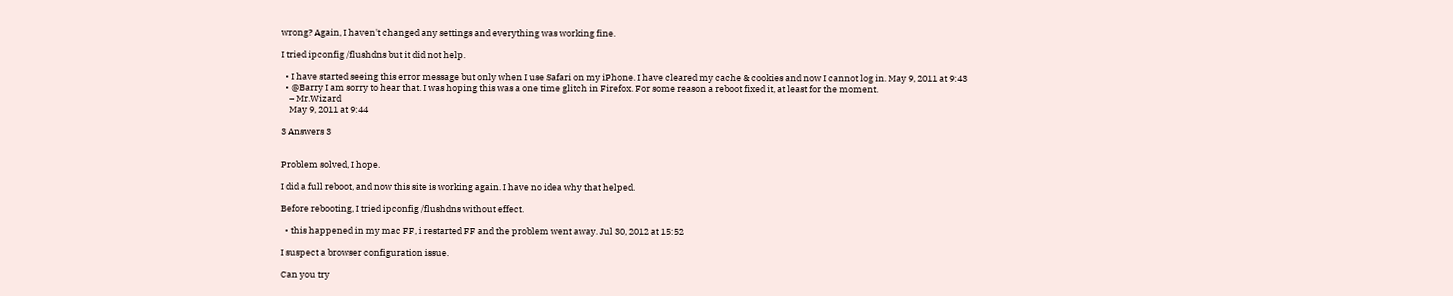wrong? Again, I haven't changed any settings and everything was working fine.

I tried ipconfig /flushdns but it did not help.

  • I have started seeing this error message but only when I use Safari on my iPhone. I have cleared my cache & cookies and now I cannot log in. May 9, 2011 at 9:43
  • @Barry I am sorry to hear that. I was hoping this was a one time glitch in Firefox. For some reason a reboot fixed it, at least for the moment.
    – Mr.Wizard
    May 9, 2011 at 9:44

3 Answers 3


Problem solved, I hope.

I did a full reboot, and now this site is working again. I have no idea why that helped.

Before rebooting, I tried ipconfig /flushdns without effect.

  • this happened in my mac FF, i restarted FF and the problem went away. Jul 30, 2012 at 15:52

I suspect a browser configuration issue.

Can you try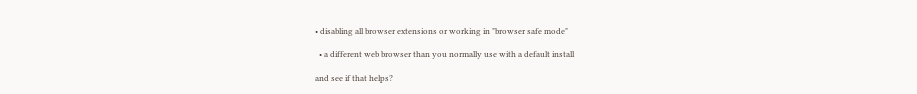• disabling all browser extensions or working in "browser safe mode"

  • a different web browser than you normally use with a default install

and see if that helps?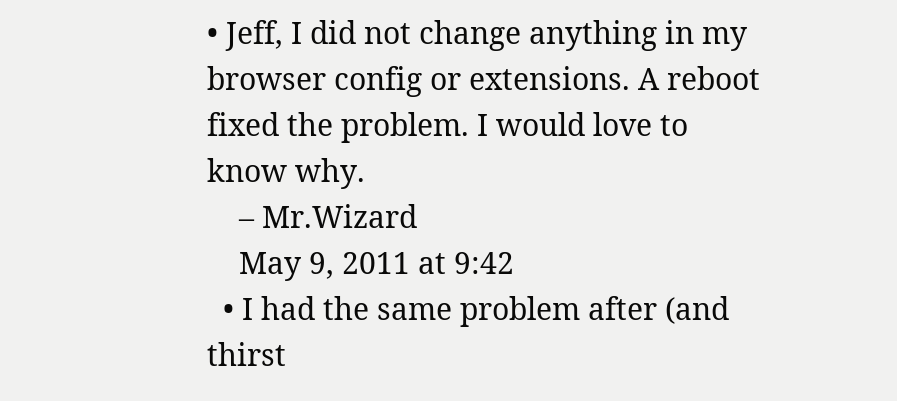• Jeff, I did not change anything in my browser config or extensions. A reboot fixed the problem. I would love to know why.
    – Mr.Wizard
    May 9, 2011 at 9:42
  • I had the same problem after (and thirst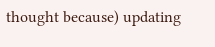thought because) updating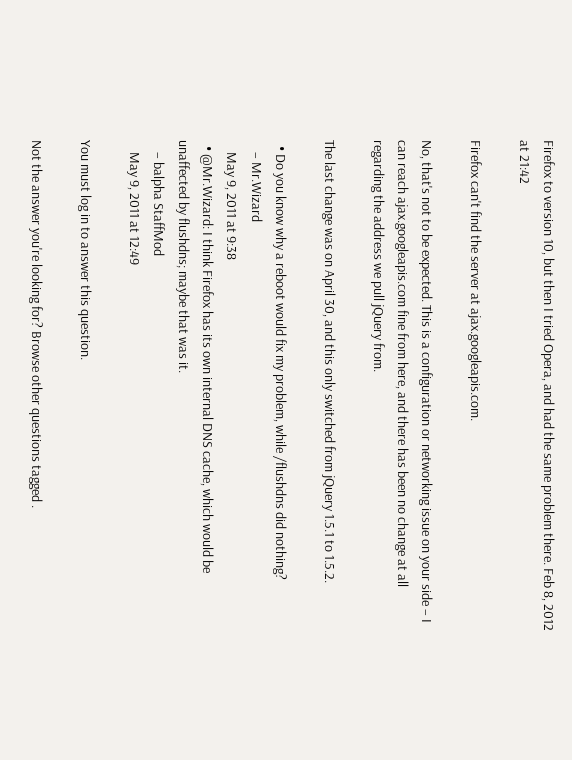Firefox to version 10, but then I tried Opera, and had the same problem there. Feb 8, 2012 at 21:42

Firefox can't find the server at ajax.googleapis.com.

No, that's not to be expected. This is a configuration or networking issue on your side – I can reach ajax.googleapis.com fine from here, and there has been no change at all regarding the address we pull jQuery from.

The last change was on April 30, and this only switched from jQuery 1.5.1 to 1.5.2.

  • Do you know why a reboot would fix my problem, while /flushdns did nothing?
    – Mr.Wizard
    May 9, 2011 at 9:38
  • @Mr.Wizard: I think Firefox has its own internal DNS cache, which would be unaffected by flushdns; maybe that was it.
    – balpha StaffMod
    May 9, 2011 at 12:49

You must log in to answer this question.

Not the answer you're looking for? Browse other questions tagged .